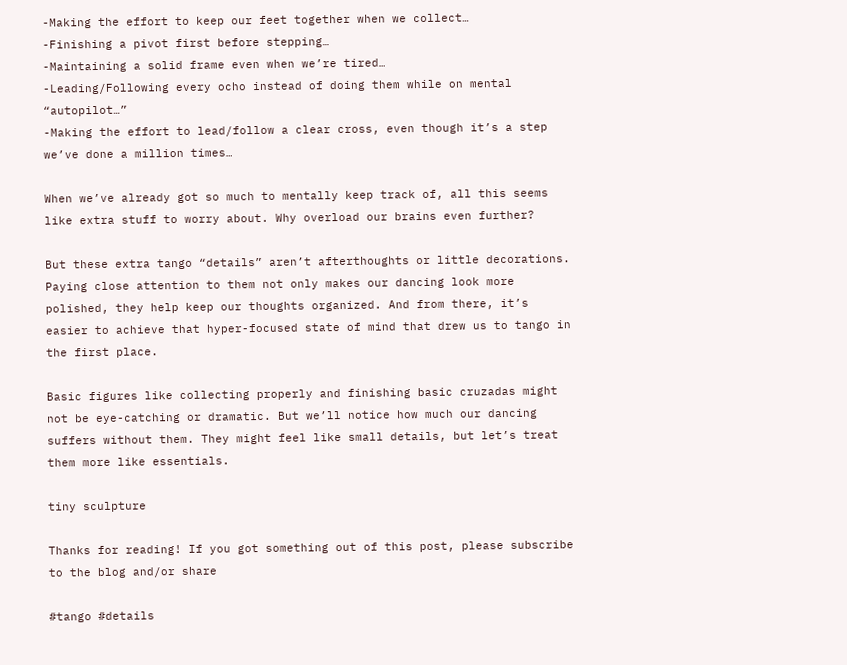-Making the effort to keep our feet together when we collect…
-Finishing a pivot first before stepping…
-Maintaining a solid frame even when we’re tired…
-Leading/Following every ocho instead of doing them while on mental “autopilot…”
-Making the effort to lead/follow a clear cross, even though it’s a step we’ve done a million times…

When we’ve already got so much to mentally keep track of, all this seems like extra stuff to worry about. Why overload our brains even further?

But these extra tango “details” aren’t afterthoughts or little decorations. Paying close attention to them not only makes our dancing look more polished, they help keep our thoughts organized. And from there, it’s easier to achieve that hyper-focused state of mind that drew us to tango in the first place.

Basic figures like collecting properly and finishing basic cruzadas might not be eye-catching or dramatic. But we’ll notice how much our dancing suffers without them. They might feel like small details, but let’s treat them more like essentials.

tiny sculpture

Thanks for reading! If you got something out of this post, please subscribe to the blog and/or share

#tango #details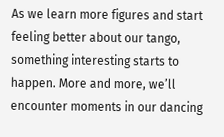As we learn more figures and start feeling better about our tango, something interesting starts to happen. More and more, we’ll encounter moments in our dancing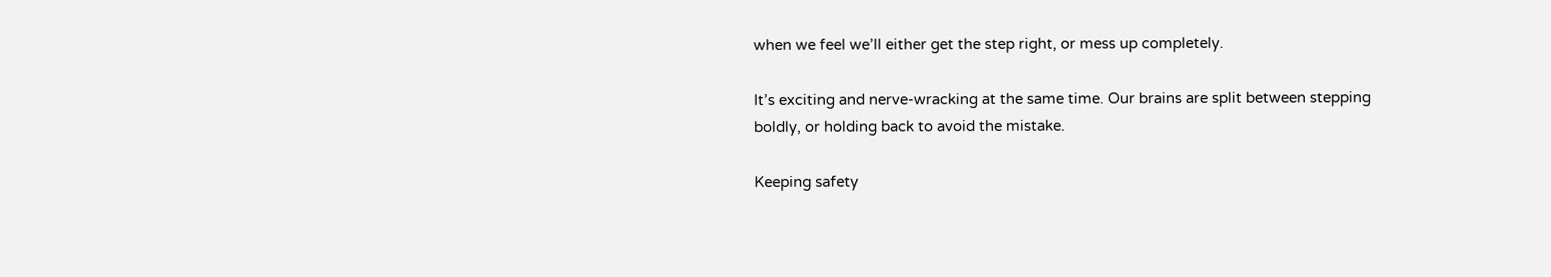when we feel we’ll either get the step right, or mess up completely.

It’s exciting and nerve-wracking at the same time. Our brains are split between stepping boldly, or holding back to avoid the mistake.

Keeping safety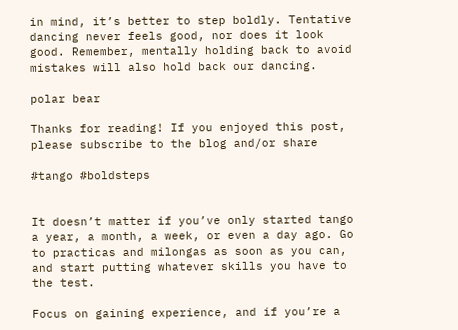in mind, it’s better to step boldly. Tentative dancing never feels good, nor does it look good. Remember, mentally holding back to avoid mistakes will also hold back our dancing.

polar bear

Thanks for reading! If you enjoyed this post, please subscribe to the blog and/or share

#tango #boldsteps


It doesn’t matter if you’ve only started tango a year, a month, a week, or even a day ago. Go to practicas and milongas as soon as you can, and start putting whatever skills you have to the test.

Focus on gaining experience, and if you’re a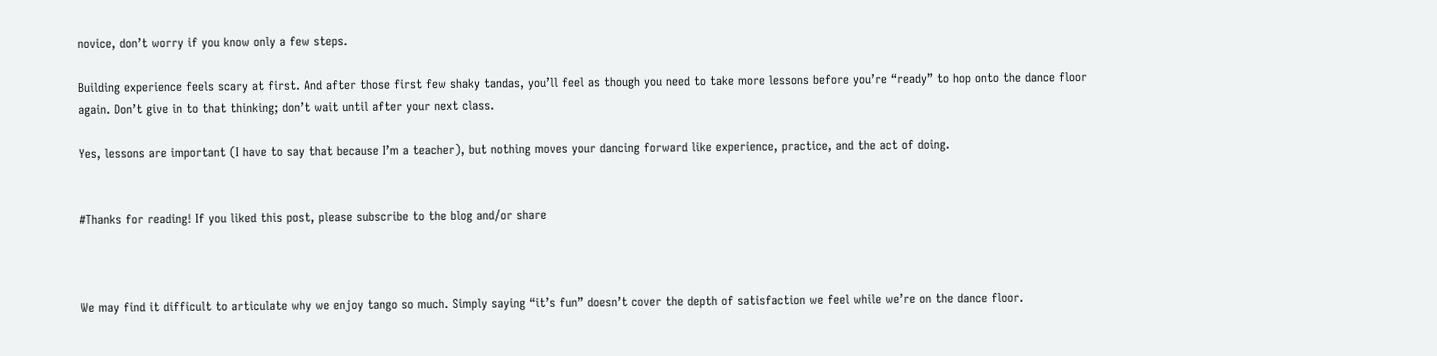novice, don’t worry if you know only a few steps.

Building experience feels scary at first. And after those first few shaky tandas, you’ll feel as though you need to take more lessons before you’re “ready” to hop onto the dance floor again. Don’t give in to that thinking; don’t wait until after your next class.

Yes, lessons are important (I have to say that because I’m a teacher), but nothing moves your dancing forward like experience, practice, and the act of doing.


#Thanks for reading! If you liked this post, please subscribe to the blog and/or share



We may find it difficult to articulate why we enjoy tango so much. Simply saying “it’s fun” doesn’t cover the depth of satisfaction we feel while we’re on the dance floor.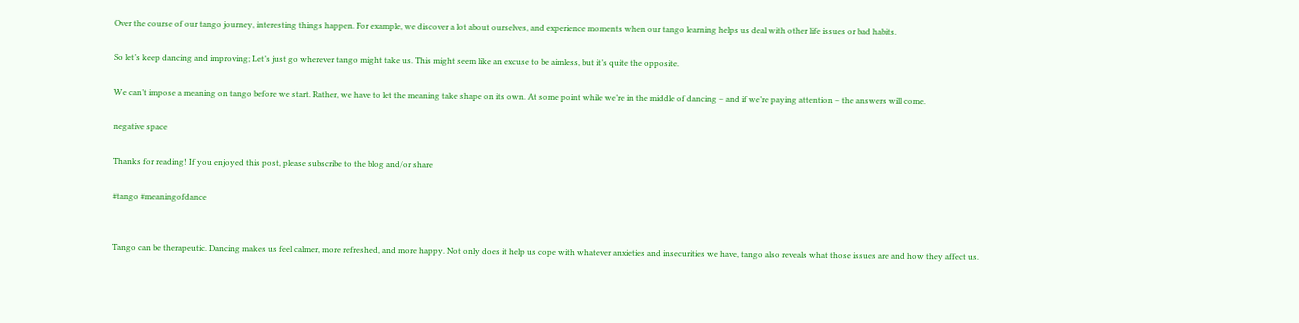Over the course of our tango journey, interesting things happen. For example, we discover a lot about ourselves, and experience moments when our tango learning helps us deal with other life issues or bad habits.

So let’s keep dancing and improving; Let’s just go wherever tango might take us. This might seem like an excuse to be aimless, but it’s quite the opposite.

We can’t impose a meaning on tango before we start. Rather, we have to let the meaning take shape on its own. At some point while we’re in the middle of dancing – and if we’re paying attention – the answers will come.

negative space

Thanks for reading! If you enjoyed this post, please subscribe to the blog and/or share

#tango #meaningofdance


Tango can be therapeutic. Dancing makes us feel calmer, more refreshed, and more happy. Not only does it help us cope with whatever anxieties and insecurities we have, tango also reveals what those issues are and how they affect us.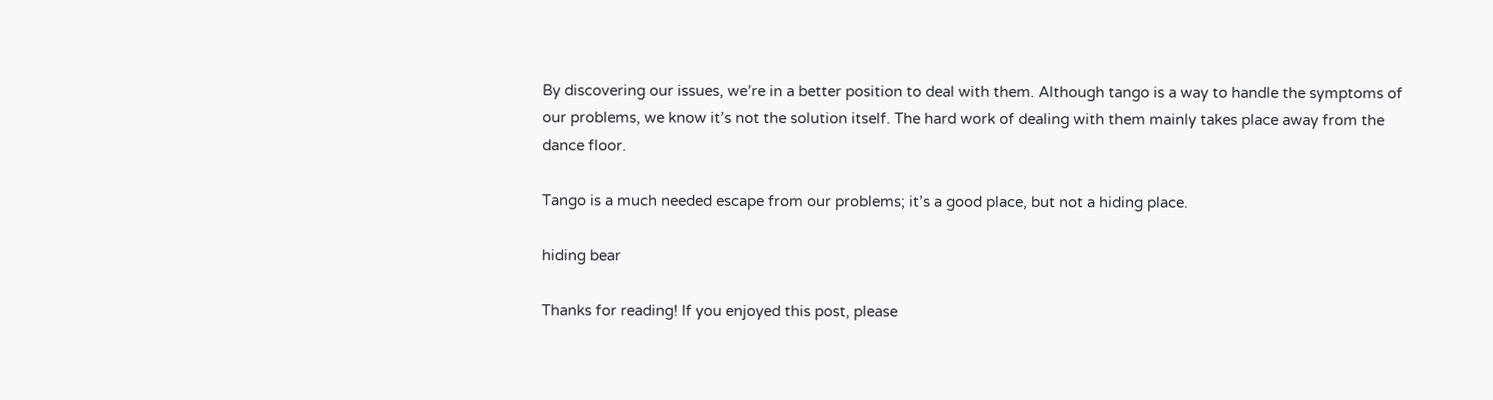By discovering our issues, we’re in a better position to deal with them. Although tango is a way to handle the symptoms of our problems, we know it’s not the solution itself. The hard work of dealing with them mainly takes place away from the dance floor.

Tango is a much needed escape from our problems; it’s a good place, but not a hiding place.

hiding bear

Thanks for reading! If you enjoyed this post, please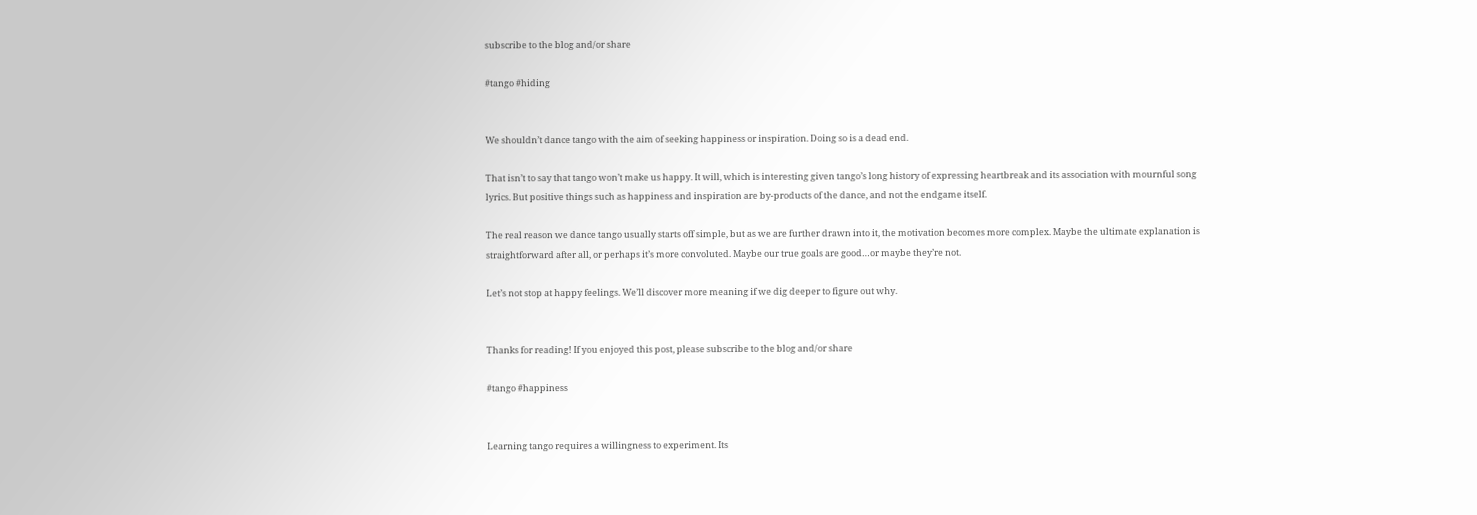subscribe to the blog and/or share

#tango #hiding


We shouldn’t dance tango with the aim of seeking happiness or inspiration. Doing so is a dead end.

That isn’t to say that tango won’t make us happy. It will, which is interesting given tango’s long history of expressing heartbreak and its association with mournful song lyrics. But positive things such as happiness and inspiration are by-products of the dance, and not the endgame itself.

The real reason we dance tango usually starts off simple, but as we are further drawn into it, the motivation becomes more complex. Maybe the ultimate explanation is straightforward after all, or perhaps it’s more convoluted. Maybe our true goals are good…or maybe they’re not.

Let’s not stop at happy feelings. We’ll discover more meaning if we dig deeper to figure out why.


Thanks for reading! If you enjoyed this post, please subscribe to the blog and/or share

#tango #happiness


Learning tango requires a willingness to experiment. Its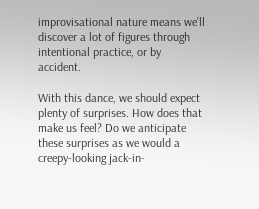improvisational nature means we’ll discover a lot of figures through intentional practice, or by accident.

With this dance, we should expect plenty of surprises. How does that make us feel? Do we anticipate these surprises as we would a creepy-looking jack-in-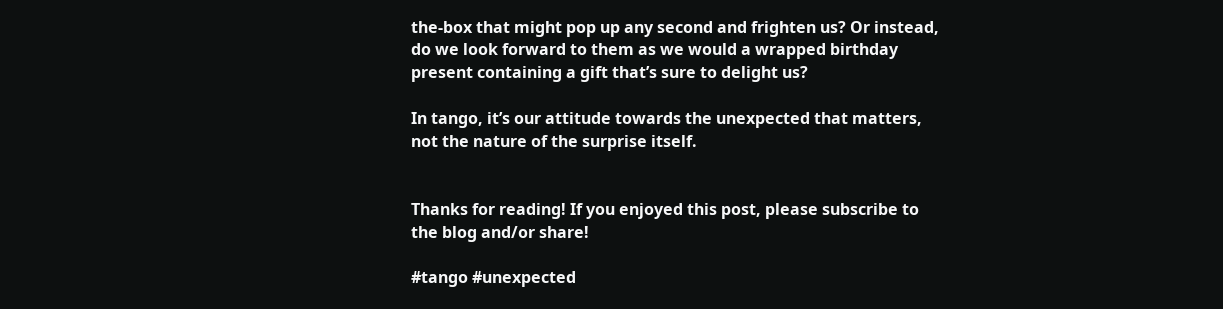the-box that might pop up any second and frighten us? Or instead, do we look forward to them as we would a wrapped birthday present containing a gift that’s sure to delight us?

In tango, it’s our attitude towards the unexpected that matters, not the nature of the surprise itself.


Thanks for reading! If you enjoyed this post, please subscribe to the blog and/or share!

#tango #unexpected